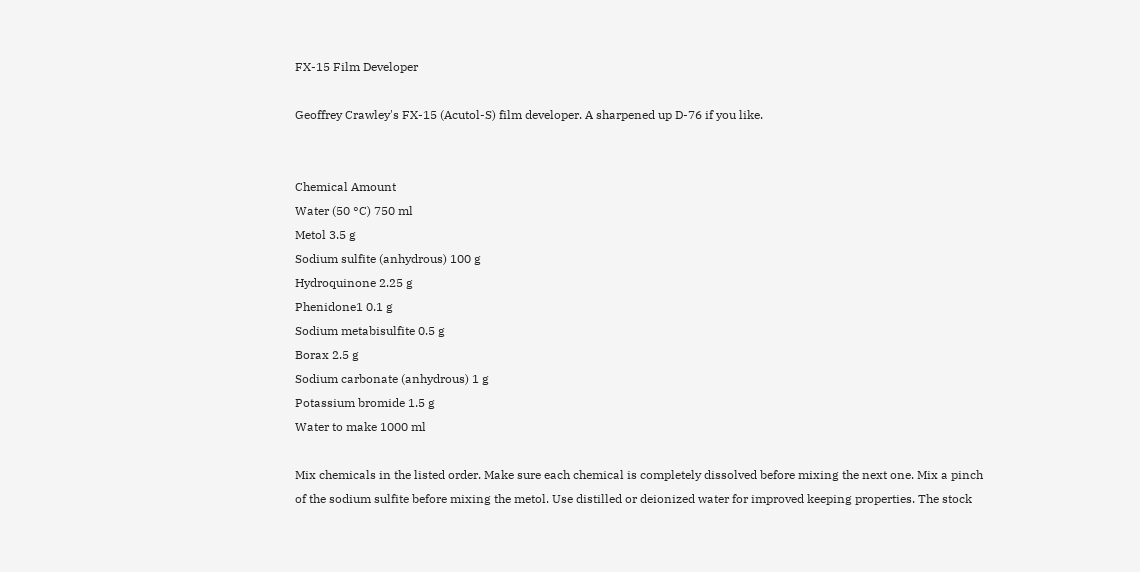FX-15 Film Developer

Geoffrey Crawley's FX-15 (Acutol-S) film developer. A sharpened up D-76 if you like.


Chemical Amount
Water (50 °C) 750 ml
Metol 3.5 g
Sodium sulfite (anhydrous) 100 g
Hydroquinone 2.25 g
Phenidone1 0.1 g
Sodium metabisulfite 0.5 g
Borax 2.5 g
Sodium carbonate (anhydrous) 1 g
Potassium bromide 1.5 g
Water to make 1000 ml

Mix chemicals in the listed order. Make sure each chemical is completely dissolved before mixing the next one. Mix a pinch of the sodium sulfite before mixing the metol. Use distilled or deionized water for improved keeping properties. The stock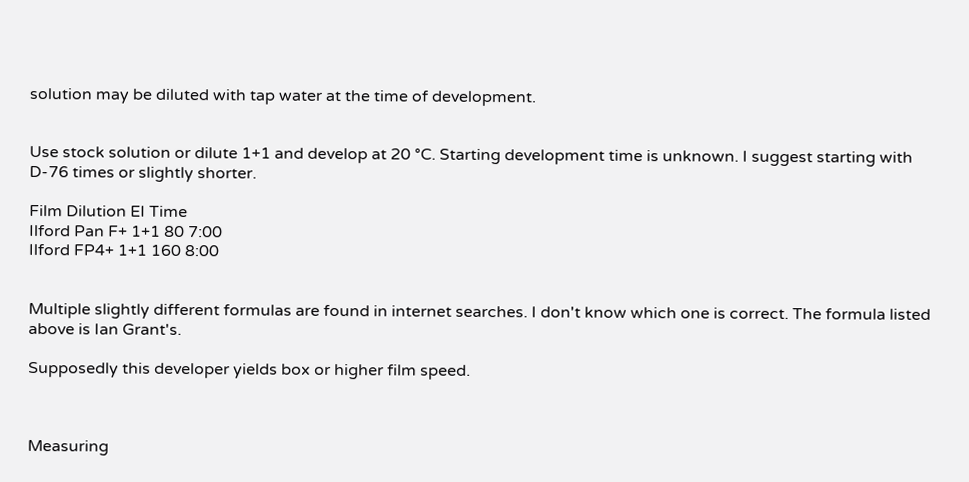solution may be diluted with tap water at the time of development.


Use stock solution or dilute 1+1 and develop at 20 °C. Starting development time is unknown. I suggest starting with D-76 times or slightly shorter.

Film Dilution EI Time
Ilford Pan F+ 1+1 80 7:00
Ilford FP4+ 1+1 160 8:00


Multiple slightly different formulas are found in internet searches. I don't know which one is correct. The formula listed above is Ian Grant's.

Supposedly this developer yields box or higher film speed.



Measuring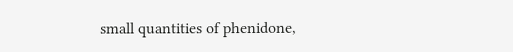small quantities of phenidone,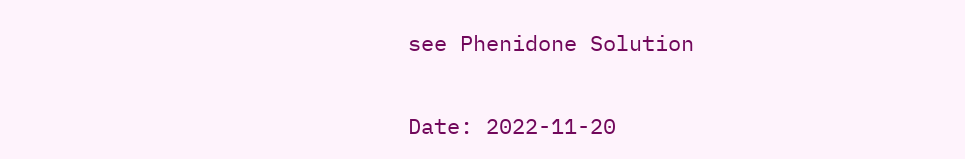see Phenidone Solution

Date: 2022-11-20